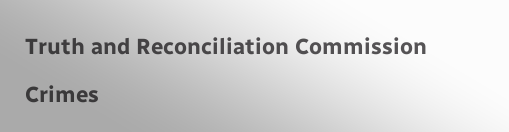Truth and Reconciliation Commission

Crimes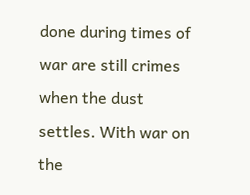done during times of war are still crimes when the dust settles. With war on the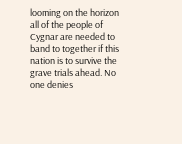looming on the horizon all of the people of Cygnar are needed to band to together if this nation is to survive the grave trials ahead. No one denies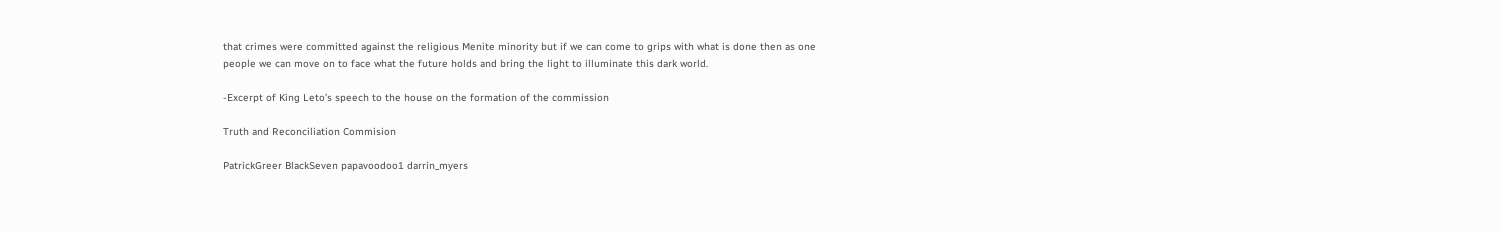that crimes were committed against the religious Menite minority but if we can come to grips with what is done then as one people we can move on to face what the future holds and bring the light to illuminate this dark world.

-Excerpt of King Leto’s speech to the house on the formation of the commission

Truth and Reconciliation Commision

PatrickGreer BlackSeven papavoodoo1 darrin_myers